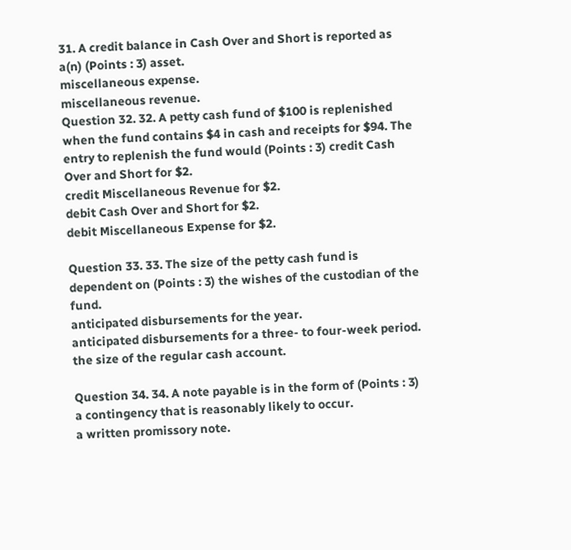31. A credit balance in Cash Over and Short is reported as a(n) (Points : 3) asset.
miscellaneous expense.
miscellaneous revenue.
Question 32. 32. A petty cash fund of $100 is replenished when the fund contains $4 in cash and receipts for $94. The entry to replenish the fund would (Points : 3) credit Cash Over and Short for $2.
credit Miscellaneous Revenue for $2.
debit Cash Over and Short for $2.
debit Miscellaneous Expense for $2.

Question 33. 33. The size of the petty cash fund is dependent on (Points : 3) the wishes of the custodian of the fund.
anticipated disbursements for the year.
anticipated disbursements for a three- to four-week period.
the size of the regular cash account.

Question 34. 34. A note payable is in the form of (Points : 3) a contingency that is reasonably likely to occur.
a written promissory note.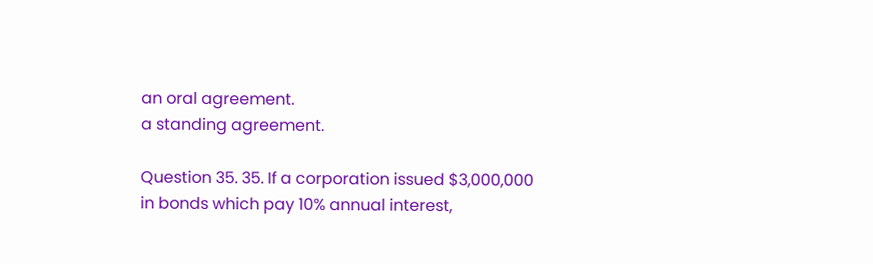an oral agreement.
a standing agreement.

Question 35. 35. If a corporation issued $3,000,000 in bonds which pay 10% annual interest,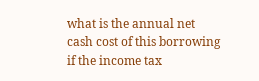what is the annual net cash cost of this borrowing if the income tax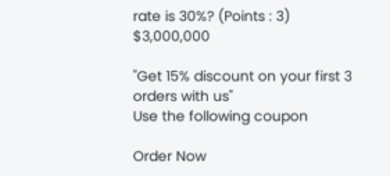rate is 30%? (Points : 3) $3,000,000

"Get 15% discount on your first 3 orders with us"
Use the following coupon

Order Now